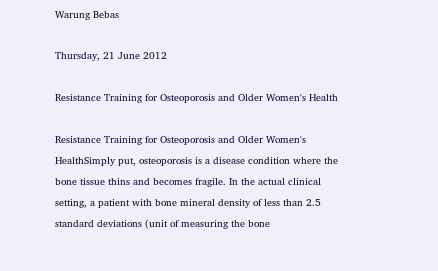Warung Bebas

Thursday, 21 June 2012

Resistance Training for Osteoporosis and Older Women's Health

Resistance Training for Osteoporosis and Older Women's HealthSimply put, osteoporosis is a disease condition where the bone tissue thins and becomes fragile. In the actual clinical setting, a patient with bone mineral density of less than 2.5 standard deviations (unit of measuring the bone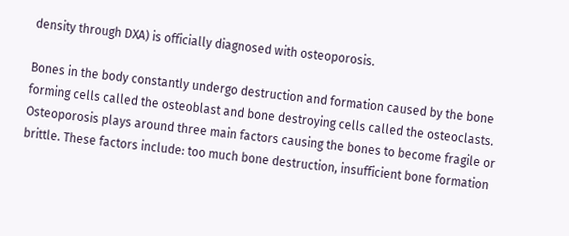density through DXA) is officially diagnosed with osteoporosis.

Bones in the body constantly undergo destruction and formation caused by the bone forming cells called the osteoblast and bone destroying cells called the osteoclasts. Osteoporosis plays around three main factors causing the bones to become fragile or brittle. These factors include: too much bone destruction, insufficient bone formation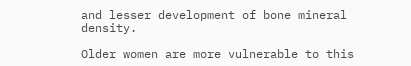and lesser development of bone mineral density.

Older women are more vulnerable to this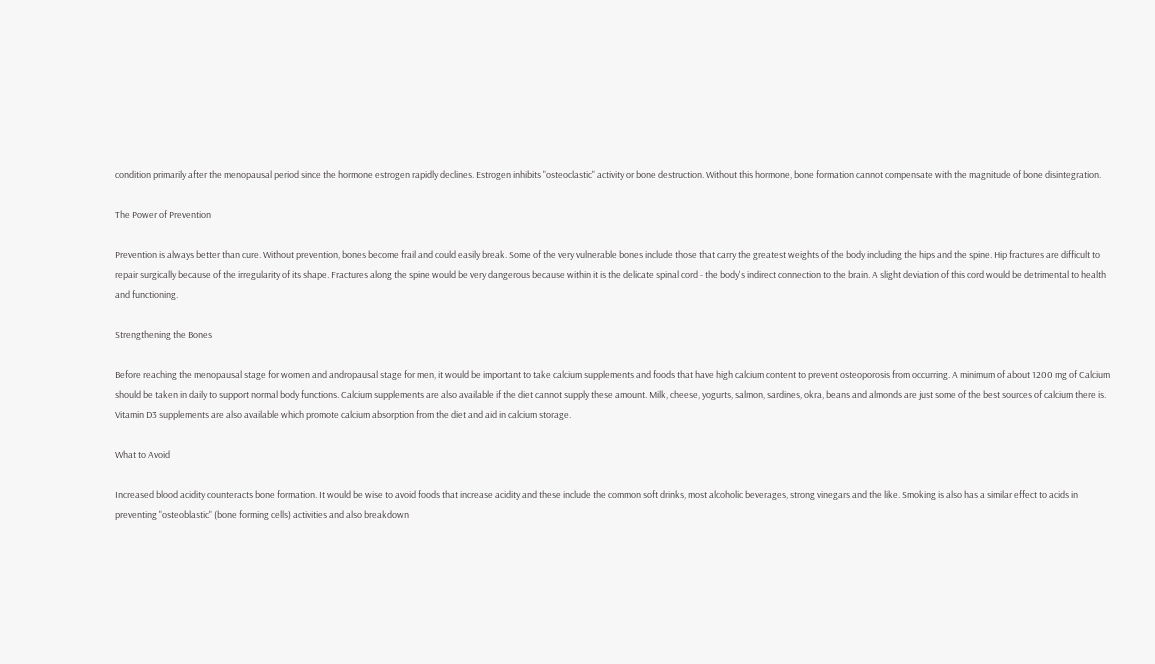condition primarily after the menopausal period since the hormone estrogen rapidly declines. Estrogen inhibits "osteoclastic" activity or bone destruction. Without this hormone, bone formation cannot compensate with the magnitude of bone disintegration.

The Power of Prevention

Prevention is always better than cure. Without prevention, bones become frail and could easily break. Some of the very vulnerable bones include those that carry the greatest weights of the body including the hips and the spine. Hip fractures are difficult to repair surgically because of the irregularity of its shape. Fractures along the spine would be very dangerous because within it is the delicate spinal cord - the body's indirect connection to the brain. A slight deviation of this cord would be detrimental to health and functioning.

Strengthening the Bones

Before reaching the menopausal stage for women and andropausal stage for men, it would be important to take calcium supplements and foods that have high calcium content to prevent osteoporosis from occurring. A minimum of about 1200 mg of Calcium should be taken in daily to support normal body functions. Calcium supplements are also available if the diet cannot supply these amount. Milk, cheese, yogurts, salmon, sardines, okra, beans and almonds are just some of the best sources of calcium there is. Vitamin D3 supplements are also available which promote calcium absorption from the diet and aid in calcium storage.

What to Avoid

Increased blood acidity counteracts bone formation. It would be wise to avoid foods that increase acidity and these include the common soft drinks, most alcoholic beverages, strong vinegars and the like. Smoking is also has a similar effect to acids in preventing "osteoblastic" (bone forming cells) activities and also breakdown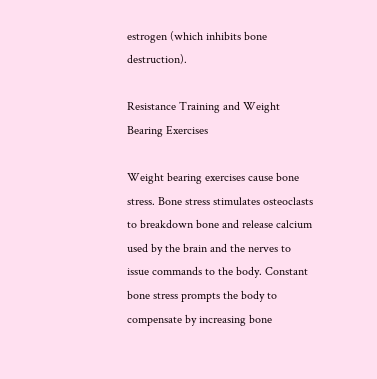estrogen (which inhibits bone destruction).

Resistance Training and Weight Bearing Exercises

Weight bearing exercises cause bone stress. Bone stress stimulates osteoclasts to breakdown bone and release calcium used by the brain and the nerves to issue commands to the body. Constant bone stress prompts the body to compensate by increasing bone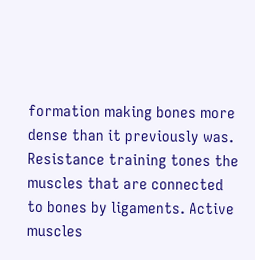formation making bones more dense than it previously was. Resistance training tones the muscles that are connected to bones by ligaments. Active muscles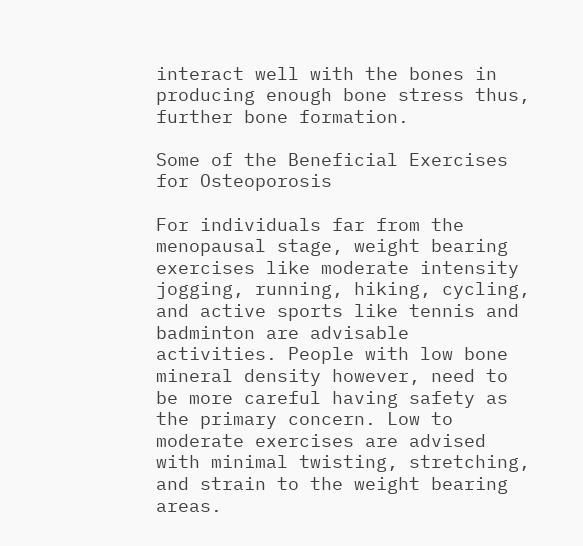interact well with the bones in producing enough bone stress thus, further bone formation.

Some of the Beneficial Exercises for Osteoporosis

For individuals far from the menopausal stage, weight bearing exercises like moderate intensity jogging, running, hiking, cycling, and active sports like tennis and badminton are advisable activities. People with low bone mineral density however, need to be more careful having safety as the primary concern. Low to moderate exercises are advised with minimal twisting, stretching, and strain to the weight bearing areas.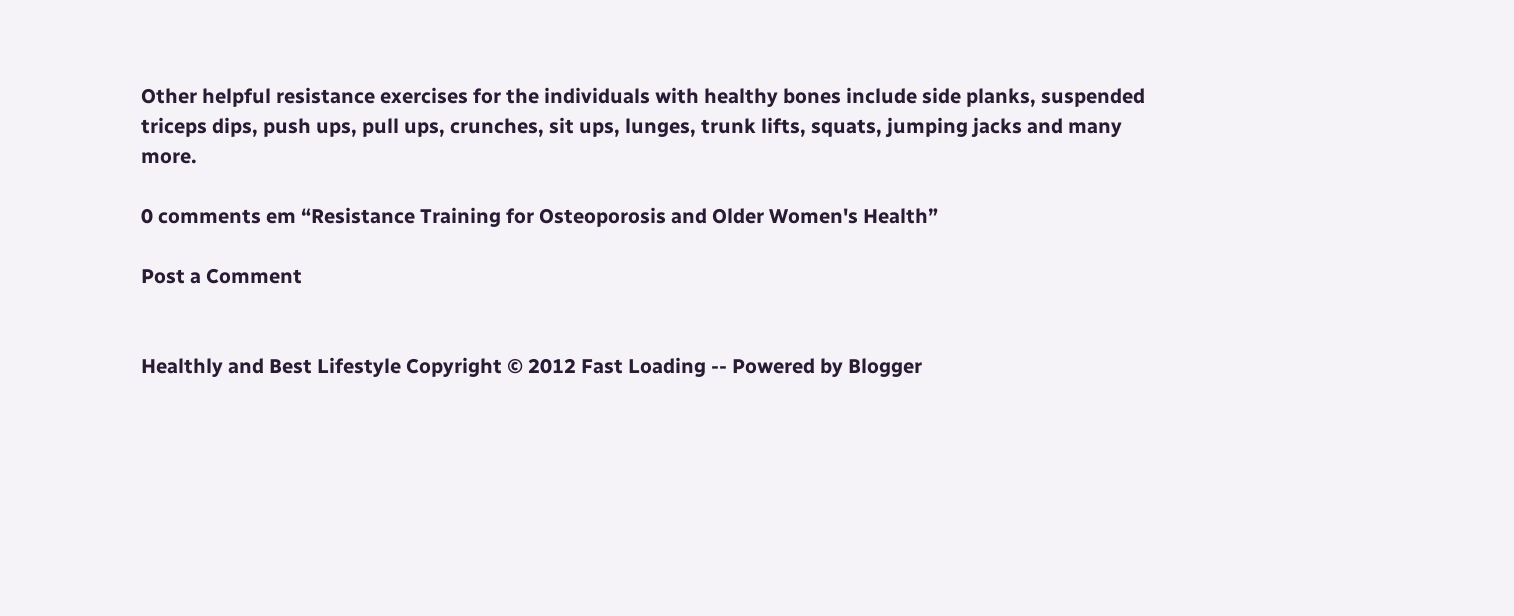Other helpful resistance exercises for the individuals with healthy bones include side planks, suspended triceps dips, push ups, pull ups, crunches, sit ups, lunges, trunk lifts, squats, jumping jacks and many more.

0 comments em “Resistance Training for Osteoporosis and Older Women's Health”

Post a Comment


Healthly and Best Lifestyle Copyright © 2012 Fast Loading -- Powered by Blogger